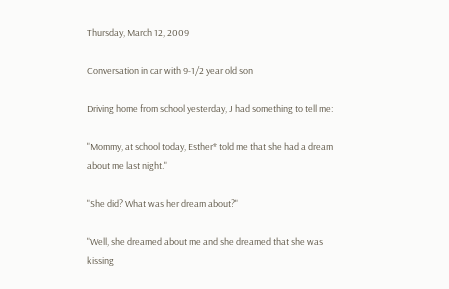Thursday, March 12, 2009

Conversation in car with 9-1/2 year old son

Driving home from school yesterday, J had something to tell me:

"Mommy, at school today, Esther* told me that she had a dream about me last night."

"She did? What was her dream about?"

"Well, she dreamed about me and she dreamed that she was kissing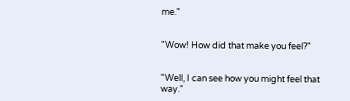me."


"Wow! How did that make you feel?"


"Well, I can see how you might feel that way."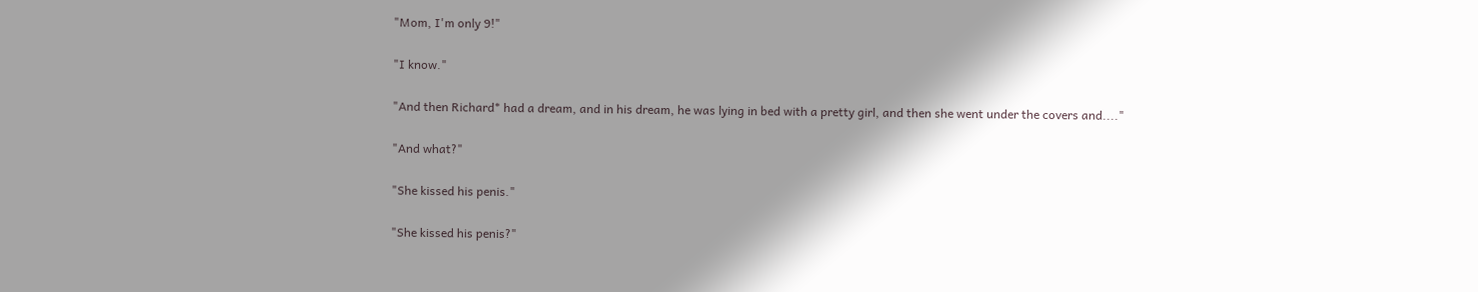"Mom, I'm only 9!"

"I know."

"And then Richard* had a dream, and in his dream, he was lying in bed with a pretty girl, and then she went under the covers and...."

"And what?"

"She kissed his penis."

"She kissed his penis?"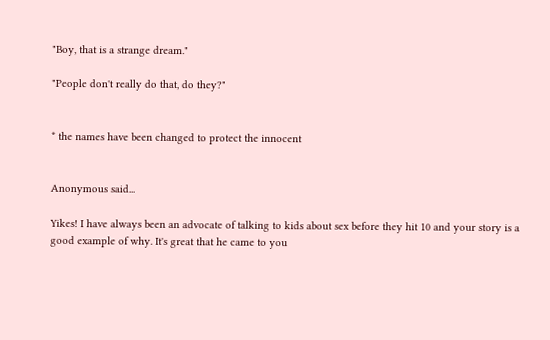"Boy, that is a strange dream."

"People don't really do that, do they?"


* the names have been changed to protect the innocent


Anonymous said...

Yikes! I have always been an advocate of talking to kids about sex before they hit 10 and your story is a good example of why. It's great that he came to you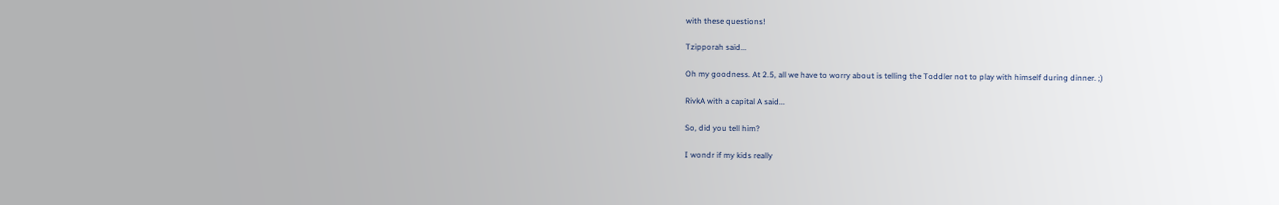with these questions!

Tzipporah said...

Oh my goodness. At 2.5, all we have to worry about is telling the Toddler not to play with himself during dinner. ;)

RivkA with a capital A said...

So, did you tell him?

I wondr if my kids really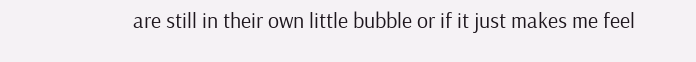are still in their own little bubble or if it just makes me feel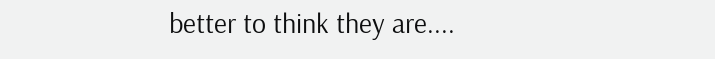better to think they are....